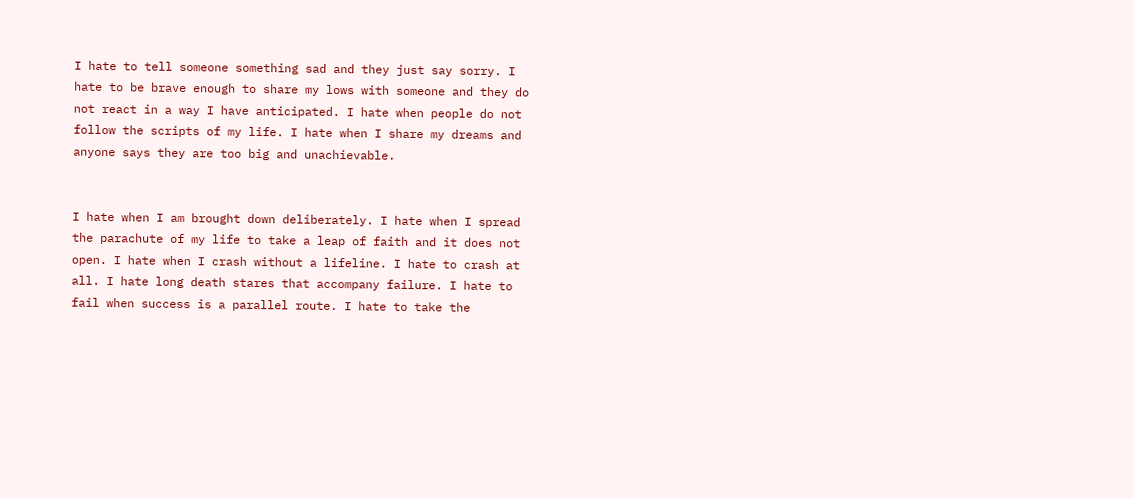I hate to tell someone something sad and they just say sorry. I hate to be brave enough to share my lows with someone and they do not react in a way I have anticipated. I hate when people do not follow the scripts of my life. I hate when I share my dreams and anyone says they are too big and unachievable.


I hate when I am brought down deliberately. I hate when I spread the parachute of my life to take a leap of faith and it does not open. I hate when I crash without a lifeline. I hate to crash at all. I hate long death stares that accompany failure. I hate to fail when success is a parallel route. I hate to take the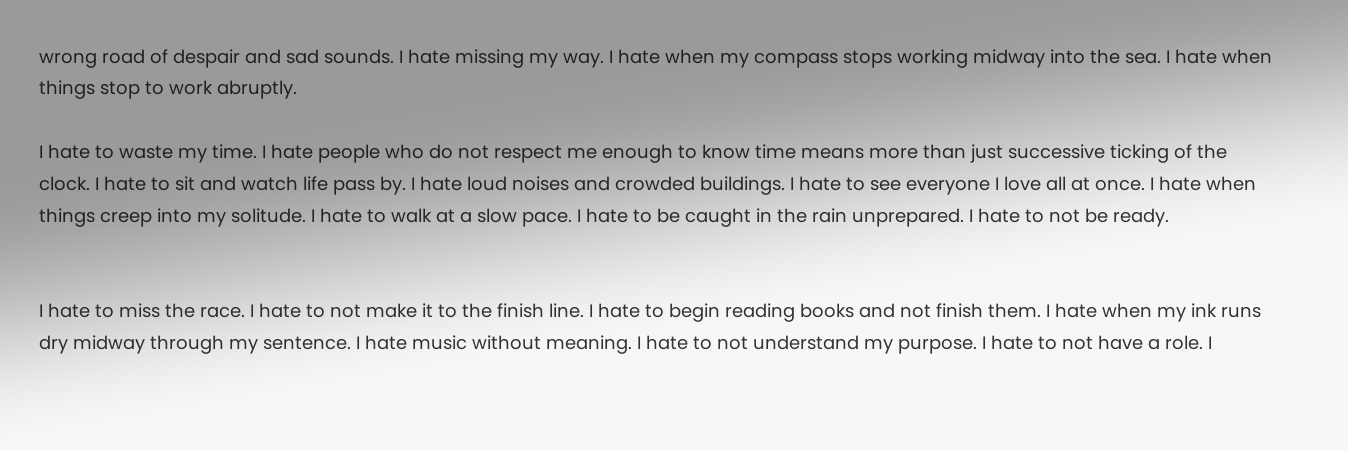wrong road of despair and sad sounds. I hate missing my way. I hate when my compass stops working midway into the sea. I hate when things stop to work abruptly.

I hate to waste my time. I hate people who do not respect me enough to know time means more than just successive ticking of the clock. I hate to sit and watch life pass by. I hate loud noises and crowded buildings. I hate to see everyone I love all at once. I hate when things creep into my solitude. I hate to walk at a slow pace. I hate to be caught in the rain unprepared. I hate to not be ready.


I hate to miss the race. I hate to not make it to the finish line. I hate to begin reading books and not finish them. I hate when my ink runs dry midway through my sentence. I hate music without meaning. I hate to not understand my purpose. I hate to not have a role. I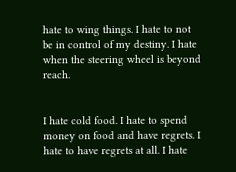hate to wing things. I hate to not be in control of my destiny. I hate when the steering wheel is beyond reach.


I hate cold food. I hate to spend money on food and have regrets. I hate to have regrets at all. I hate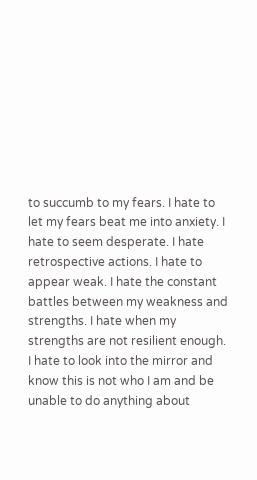to succumb to my fears. I hate to let my fears beat me into anxiety. I hate to seem desperate. I hate retrospective actions. I hate to appear weak. I hate the constant battles between my weakness and strengths. I hate when my strengths are not resilient enough. I hate to look into the mirror and know this is not who I am and be unable to do anything about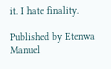it. I hate finality.

Published by Etenwa Manuel